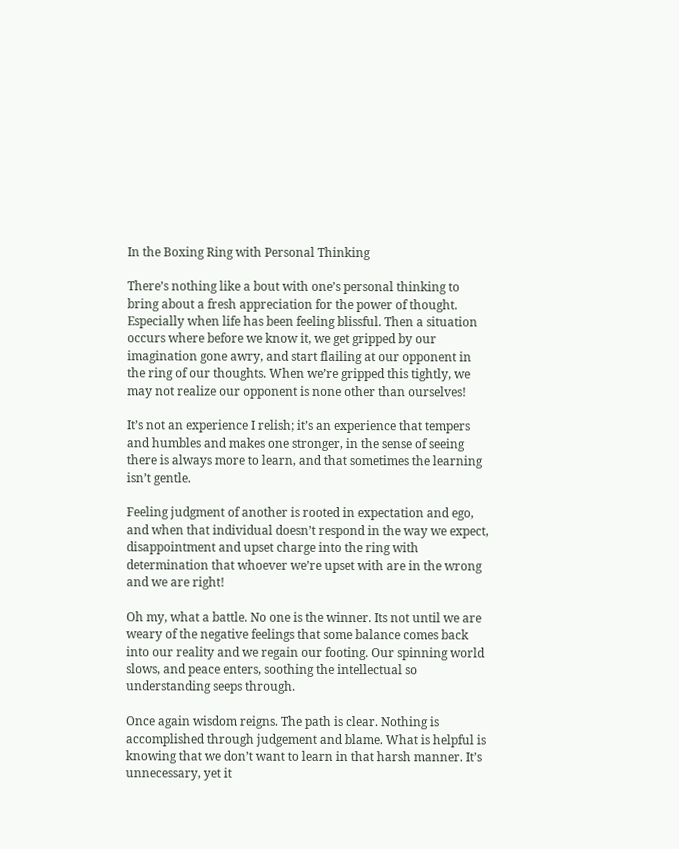In the Boxing Ring with Personal Thinking

There’s nothing like a bout with one’s personal thinking to bring about a fresh appreciation for the power of thought. Especially when life has been feeling blissful. Then a situation occurs where before we know it, we get gripped by our imagination gone awry, and start flailing at our opponent in the ring of our thoughts. When we’re gripped this tightly, we may not realize our opponent is none other than ourselves!

It’s not an experience I relish; it’s an experience that tempers and humbles and makes one stronger, in the sense of seeing there is always more to learn, and that sometimes the learning isn’t gentle.

Feeling judgment of another is rooted in expectation and ego, and when that individual doesn’t respond in the way we expect, disappointment and upset charge into the ring with determination that whoever we’re upset with are in the wrong and we are right!

Oh my, what a battle. No one is the winner. Its not until we are weary of the negative feelings that some balance comes back into our reality and we regain our footing. Our spinning world slows, and peace enters, soothing the intellectual so understanding seeps through.

Once again wisdom reigns. The path is clear. Nothing is accomplished through judgement and blame. What is helpful is knowing that we don’t want to learn in that harsh manner. It’s unnecessary, yet it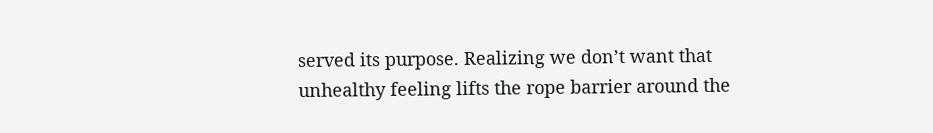served its purpose. Realizing we don’t want that unhealthy feeling lifts the rope barrier around the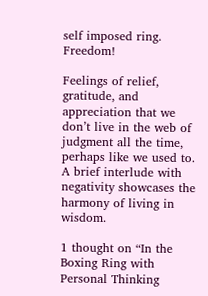self imposed ring. Freedom!

Feelings of relief, gratitude, and appreciation that we don’t live in the web of judgment all the time, perhaps like we used to. A brief interlude with negativity showcases the harmony of living in wisdom.

1 thought on “In the Boxing Ring with Personal Thinking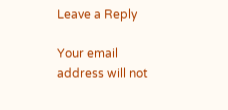Leave a Reply

Your email address will not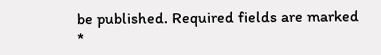be published. Required fields are marked *